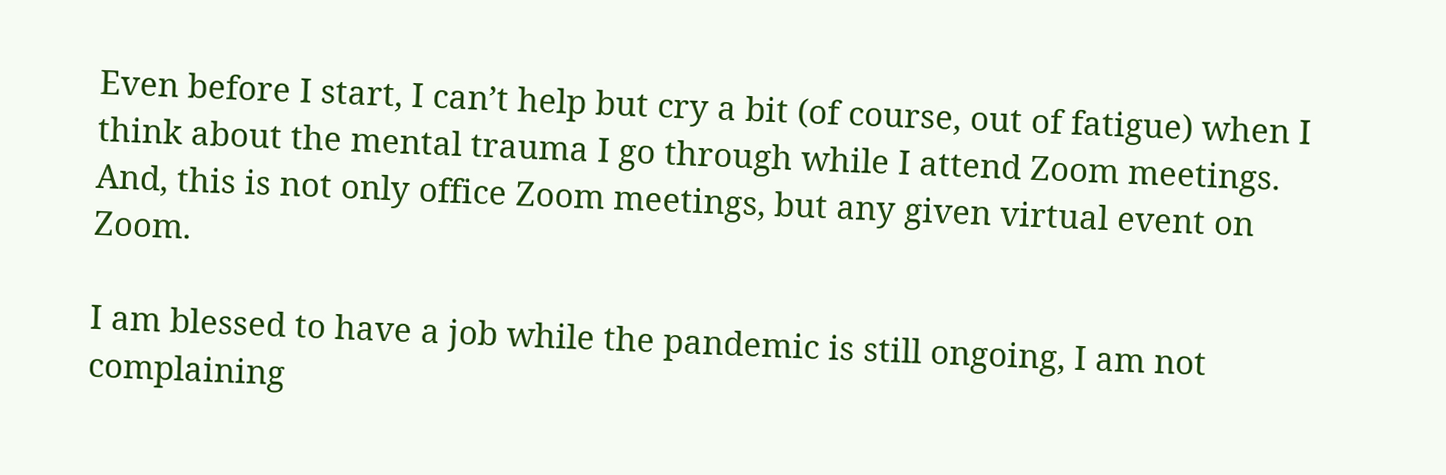Even before I start, I can’t help but cry a bit (of course, out of fatigue) when I think about the mental trauma I go through while I attend Zoom meetings. And, this is not only office Zoom meetings, but any given virtual event on Zoom.

I am blessed to have a job while the pandemic is still ongoing, I am not complaining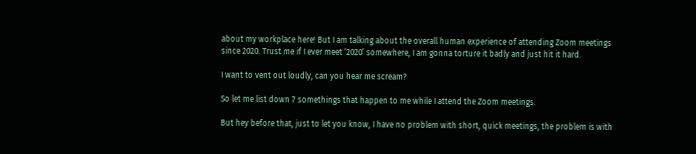about my workplace here! But I am talking about the overall human experience of attending Zoom meetings since 2020. Trust me if I ever meet ‘2020’ somewhere, I am gonna torture it badly and just hit it hard.

I want to vent out loudly, can you hear me scream?

So let me list down 7 somethings that happen to me while I attend the Zoom meetings.

But hey before that, just to let you know, I have no problem with short, quick meetings, the problem is with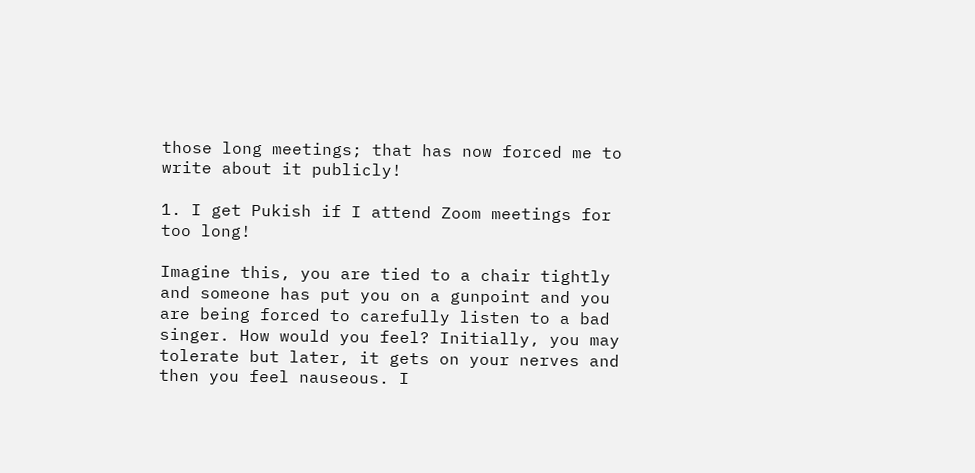those long meetings; that has now forced me to write about it publicly!

1. I get Pukish if I attend Zoom meetings for too long!

Imagine this, you are tied to a chair tightly and someone has put you on a gunpoint and you are being forced to carefully listen to a bad singer. How would you feel? Initially, you may tolerate but later, it gets on your nerves and then you feel nauseous. I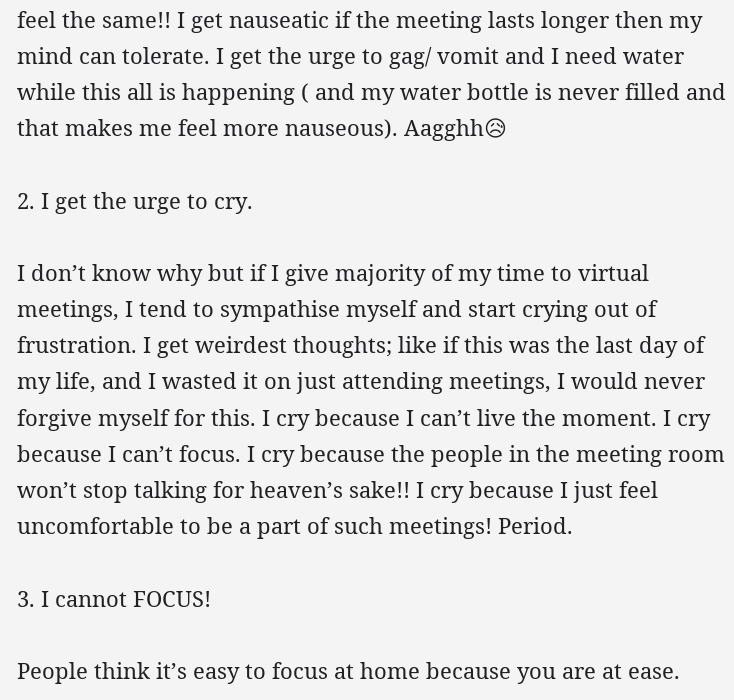feel the same!! I get nauseatic if the meeting lasts longer then my mind can tolerate. I get the urge to gag/ vomit and I need water while this all is happening ( and my water bottle is never filled and that makes me feel more nauseous). Aagghh😥

2. I get the urge to cry.

I don’t know why but if I give majority of my time to virtual meetings, I tend to sympathise myself and start crying out of frustration. I get weirdest thoughts; like if this was the last day of my life, and I wasted it on just attending meetings, I would never forgive myself for this. I cry because I can’t live the moment. I cry because I can’t focus. I cry because the people in the meeting room won’t stop talking for heaven’s sake!! I cry because I just feel uncomfortable to be a part of such meetings! Period.

3. I cannot FOCUS!

People think it’s easy to focus at home because you are at ease.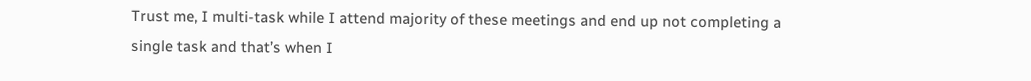Trust me, I multi-task while I attend majority of these meetings and end up not completing a single task and that’s when I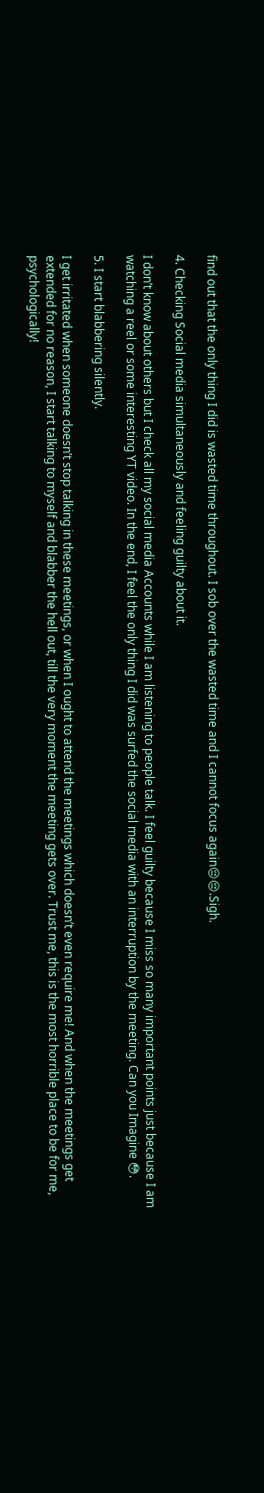find out that the only thing I did is wasted time throughout. I sob over the wasted time and I cannot focus again😔😔.Sigh.

4. Checking Social media simultaneously and feeling guilty about it.

I don’t know about others but I check all my social media Accounts while I am listening to people talk. I feel guilty because I miss so many important points just because I am watching a reel or some interesting YT video. In the end, I feel the only thing I did was surfed the social media with an interruption by the meeting. Can you Imagine 😳.

5. I start blabbering silently.

I get irritated when someone doesn’t stop talking in these meetings, or when I ought to attend the meetings which doesn’t even require me! And when the meetings get extended for no reason, I start talking to myself and blabber the hell out, till the very moment the meeting gets over. Trust me, this is the most horrible place to be for me, psychologically!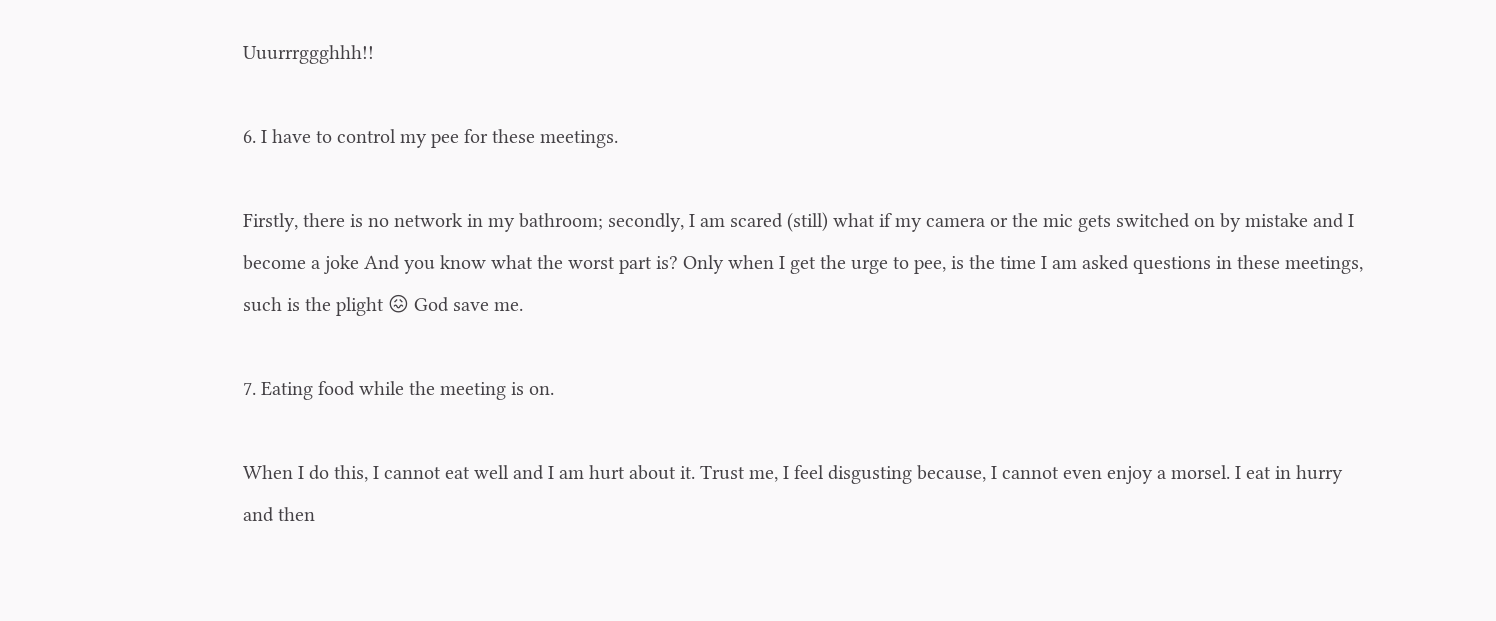Uuurrrggghhh!!

6. I have to control my pee for these meetings.

Firstly, there is no network in my bathroom; secondly, I am scared (still) what if my camera or the mic gets switched on by mistake and I become a joke And you know what the worst part is? Only when I get the urge to pee, is the time I am asked questions in these meetings, such is the plight 😖 God save me.

7. Eating food while the meeting is on.

When I do this, I cannot eat well and I am hurt about it. Trust me, I feel disgusting because, I cannot even enjoy a morsel. I eat in hurry and then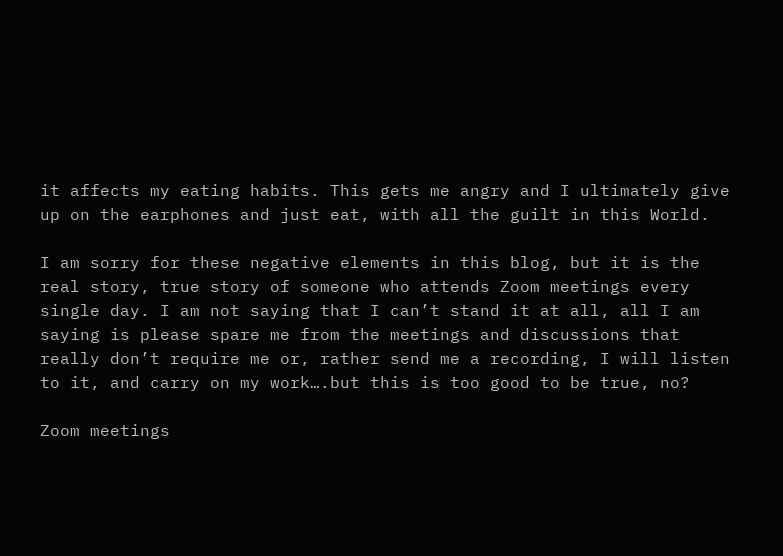it affects my eating habits. This gets me angry and I ultimately give up on the earphones and just eat, with all the guilt in this World.

I am sorry for these negative elements in this blog, but it is the real story, true story of someone who attends Zoom meetings every single day. I am not saying that I can’t stand it at all, all I am saying is please spare me from the meetings and discussions that really don’t require me or, rather send me a recording, I will listen to it, and carry on my work….but this is too good to be true, no?

Zoom meetings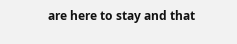are here to stay and that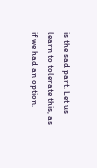is the sad part. Let us learn to tolerate this, as if we had an option.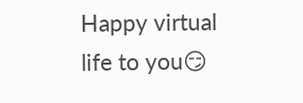Happy virtual life to you😏